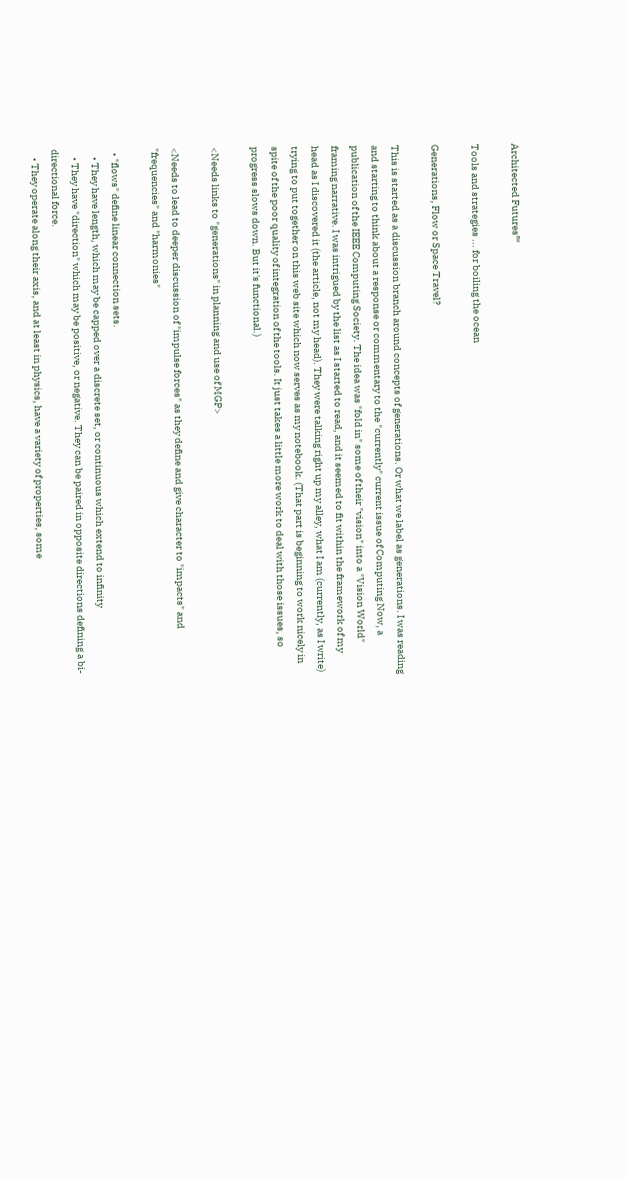Architected Futures™

Tools and strategies ... for boiling the ocean

Generations, Flow or Space Travel?

This is started as a discussion branch around concepts of generations. Or what we label as generations. I was reading and starting to think about a response or commentary to the "currently" current issue of Computing Now, a publication of the IEEE Computing Society. The idea was "fold in" some of their "vision" into a "Vision World" framing narrative. I was intrigued by the list as I started to read, and it seemed to fit within the framework of my head as I discovered it (the article, not my head). They were talking right up my alley, what I am (currently, as I write) trying to put together on this web site which now serves as my notebook. (That part is beginning to work nicely in spite of the poor quality of integration of the tools. It just takes a little more work to deal with those issues, so progress slows down. But it's functional.)

<Needs links to "generations" in planning and use of MGP>

<Needs to lead to deeper discussion of "impulse forces" as they define and give character to "impacts" and "frequencies" and "harmonies"

  • "flows" define linear connection sets.
    • They have length, which may be capped over a discrete set, or continuous which extend to infinity
    • They have "direction" which may be positive, or negative. They can be paired in opposite directions defining a bi-directional force.
    • They operate along their axis, and at least in physics, have a variety of properties, some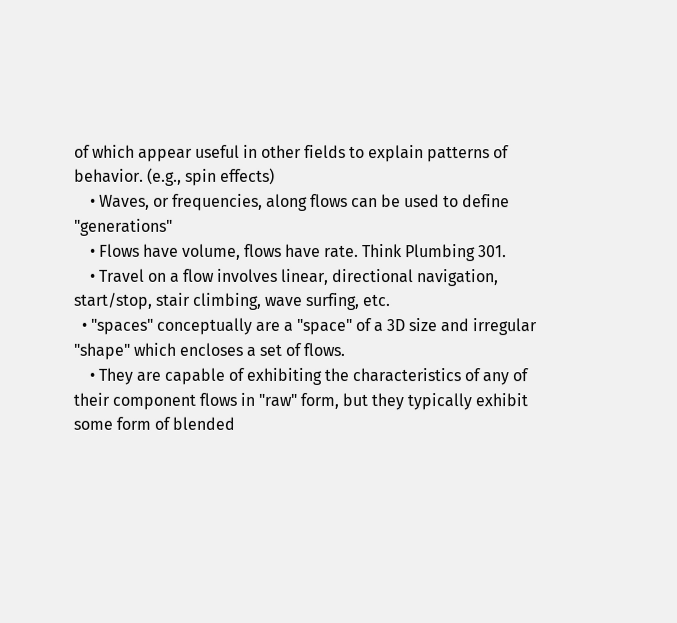of which appear useful in other fields to explain patterns of behavior. (e.g., spin effects)
    • Waves, or frequencies, along flows can be used to define "generations"
    • Flows have volume, flows have rate. Think Plumbing 301.
    • Travel on a flow involves linear, directional navigation, start/stop, stair climbing, wave surfing, etc.
  • "spaces" conceptually are a "space" of a 3D size and irregular "shape" which encloses a set of flows.
    • They are capable of exhibiting the characteristics of any of their component flows in "raw" form, but they typically exhibit some form of blended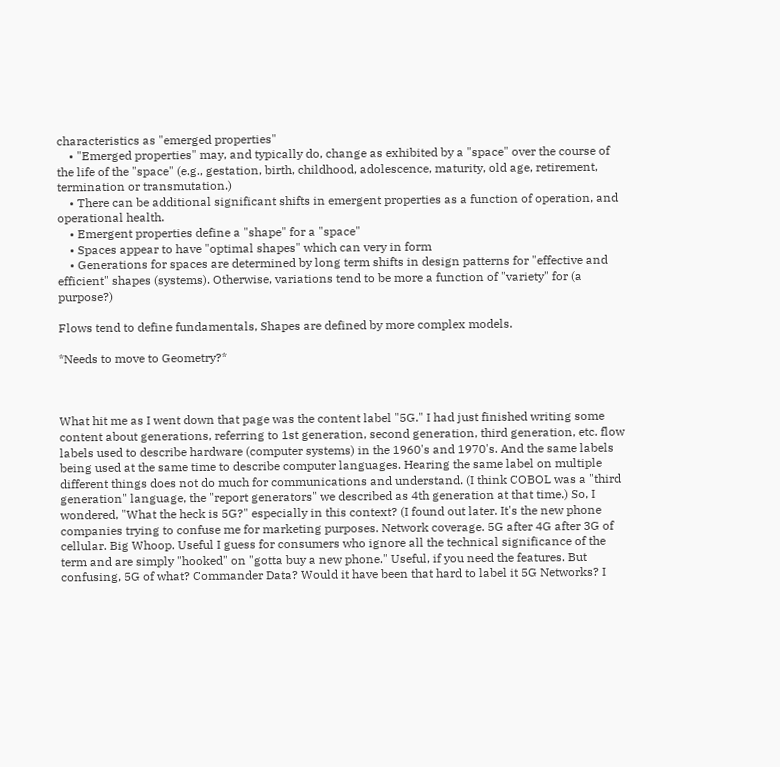characteristics as "emerged properties"
    • "Emerged properties" may, and typically do, change as exhibited by a "space" over the course of the life of the "space" (e.g., gestation, birth, childhood, adolescence, maturity, old age, retirement, termination or transmutation.)
    • There can be additional significant shifts in emergent properties as a function of operation, and operational health.
    • Emergent properties define a "shape" for a "space"
    • Spaces appear to have "optimal shapes" which can very in form
    • Generations for spaces are determined by long term shifts in design patterns for "effective and efficient" shapes (systems). Otherwise, variations tend to be more a function of "variety" for (a purpose?)

Flows tend to define fundamentals, Shapes are defined by more complex models.

*Needs to move to Geometry?*



What hit me as I went down that page was the content label "5G." I had just finished writing some content about generations, referring to 1st generation, second generation, third generation, etc. flow labels used to describe hardware (computer systems) in the 1960's and 1970's. And the same labels being used at the same time to describe computer languages. Hearing the same label on multiple different things does not do much for communications and understand. (I think COBOL was a "third generation" language, the "report generators" we described as 4th generation at that time.) So, I wondered, "What the heck is 5G?" especially in this context? (I found out later. It's the new phone companies trying to confuse me for marketing purposes. Network coverage. 5G after 4G after 3G of cellular. Big Whoop. Useful I guess for consumers who ignore all the technical significance of the term and are simply "hooked" on "gotta buy a new phone." Useful, if you need the features. But confusing, 5G of what? Commander Data? Would it have been that hard to label it 5G Networks? I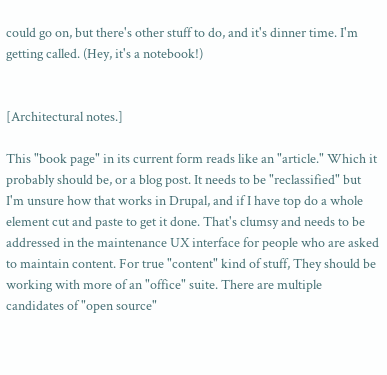could go on, but there's other stuff to do, and it's dinner time. I'm getting called. (Hey, it's a notebook!)


[Architectural notes.]

This "book page" in its current form reads like an "article." Which it probably should be, or a blog post. It needs to be "reclassified" but I'm unsure how that works in Drupal, and if I have top do a whole element cut and paste to get it done. That's clumsy and needs to be addressed in the maintenance UX interface for people who are asked to maintain content. For true "content" kind of stuff, They should be working with more of an "office" suite. There are multiple candidates of "open source"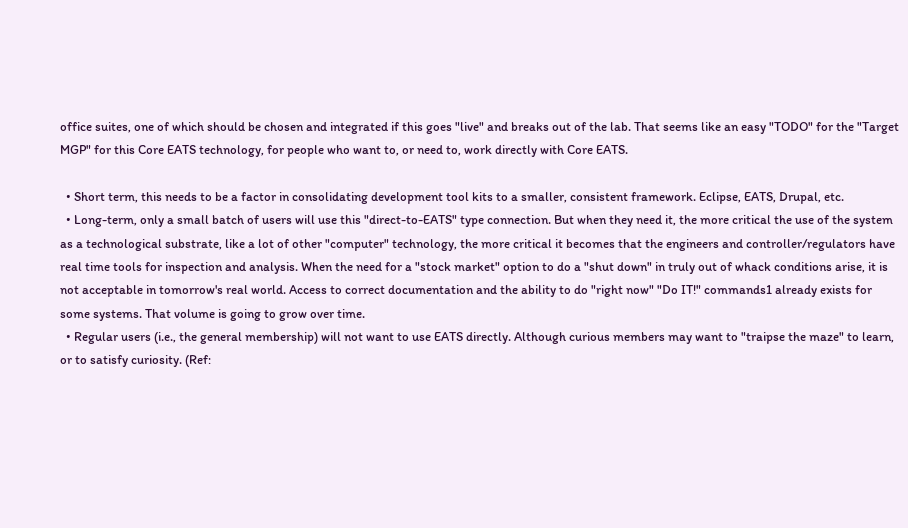office suites, one of which should be chosen and integrated if this goes "live" and breaks out of the lab. That seems like an easy "TODO" for the "Target MGP" for this Core EATS technology, for people who want to, or need to, work directly with Core EATS.

  • Short term, this needs to be a factor in consolidating development tool kits to a smaller, consistent framework. Eclipse, EATS, Drupal, etc.
  • Long-term, only a small batch of users will use this "direct-to-EATS" type connection. But when they need it, the more critical the use of the system as a technological substrate, like a lot of other "computer" technology, the more critical it becomes that the engineers and controller/regulators have real time tools for inspection and analysis. When the need for a "stock market" option to do a "shut down" in truly out of whack conditions arise, it is not acceptable in tomorrow's real world. Access to correct documentation and the ability to do "right now" "Do IT!" commands1 already exists for some systems. That volume is going to grow over time.
  • Regular users (i.e., the general membership) will not want to use EATS directly. Although curious members may want to "traipse the maze" to learn, or to satisfy curiosity. (Ref: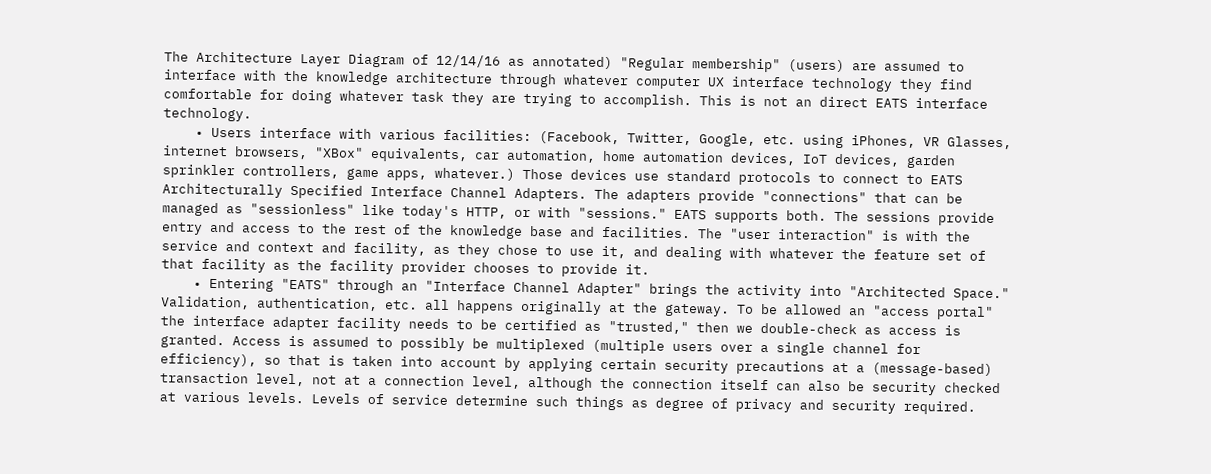The Architecture Layer Diagram of 12/14/16 as annotated) "Regular membership" (users) are assumed to interface with the knowledge architecture through whatever computer UX interface technology they find comfortable for doing whatever task they are trying to accomplish. This is not an direct EATS interface technology.
    • Users interface with various facilities: (Facebook, Twitter, Google, etc. using iPhones, VR Glasses, internet browsers, "XBox" equivalents, car automation, home automation devices, IoT devices, garden sprinkler controllers, game apps, whatever.) Those devices use standard protocols to connect to EATS Architecturally Specified Interface Channel Adapters. The adapters provide "connections" that can be managed as "sessionless" like today's HTTP, or with "sessions." EATS supports both. The sessions provide entry and access to the rest of the knowledge base and facilities. The "user interaction" is with the service and context and facility, as they chose to use it, and dealing with whatever the feature set of that facility as the facility provider chooses to provide it.
    • Entering "EATS" through an "Interface Channel Adapter" brings the activity into "Architected Space." Validation, authentication, etc. all happens originally at the gateway. To be allowed an "access portal" the interface adapter facility needs to be certified as "trusted," then we double-check as access is granted. Access is assumed to possibly be multiplexed (multiple users over a single channel for efficiency), so that is taken into account by applying certain security precautions at a (message-based) transaction level, not at a connection level, although the connection itself can also be security checked at various levels. Levels of service determine such things as degree of privacy and security required.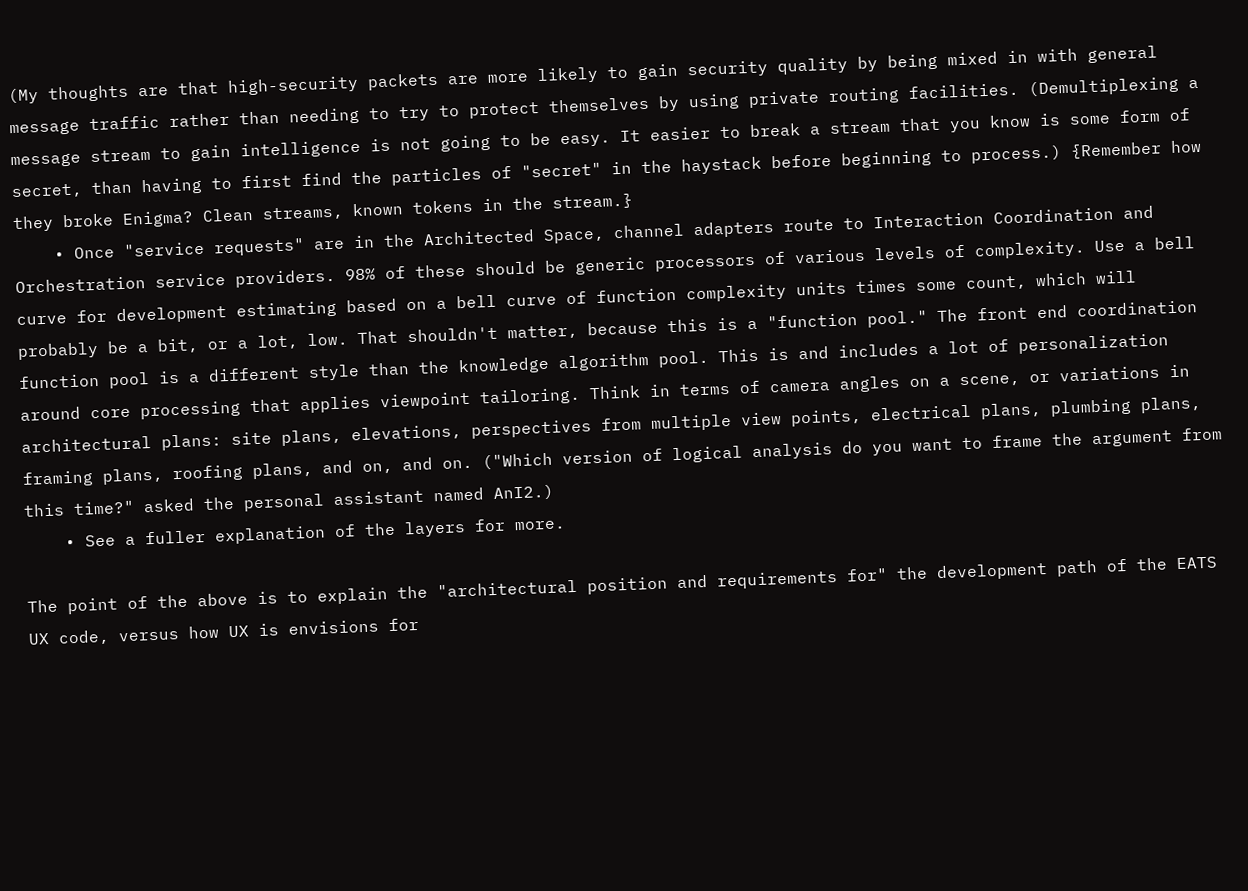(My thoughts are that high-security packets are more likely to gain security quality by being mixed in with general message traffic rather than needing to try to protect themselves by using private routing facilities. (Demultiplexing a message stream to gain intelligence is not going to be easy. It easier to break a stream that you know is some form of secret, than having to first find the particles of "secret" in the haystack before beginning to process.) {Remember how they broke Enigma? Clean streams, known tokens in the stream.}
    • Once "service requests" are in the Architected Space, channel adapters route to Interaction Coordination and Orchestration service providers. 98% of these should be generic processors of various levels of complexity. Use a bell curve for development estimating based on a bell curve of function complexity units times some count, which will probably be a bit, or a lot, low. That shouldn't matter, because this is a "function pool." The front end coordination function pool is a different style than the knowledge algorithm pool. This is and includes a lot of personalization around core processing that applies viewpoint tailoring. Think in terms of camera angles on a scene, or variations in architectural plans: site plans, elevations, perspectives from multiple view points, electrical plans, plumbing plans, framing plans, roofing plans, and on, and on. ("Which version of logical analysis do you want to frame the argument from this time?" asked the personal assistant named AnI2.)
    • See a fuller explanation of the layers for more.

The point of the above is to explain the "architectural position and requirements for" the development path of the EATS UX code, versus how UX is envisions for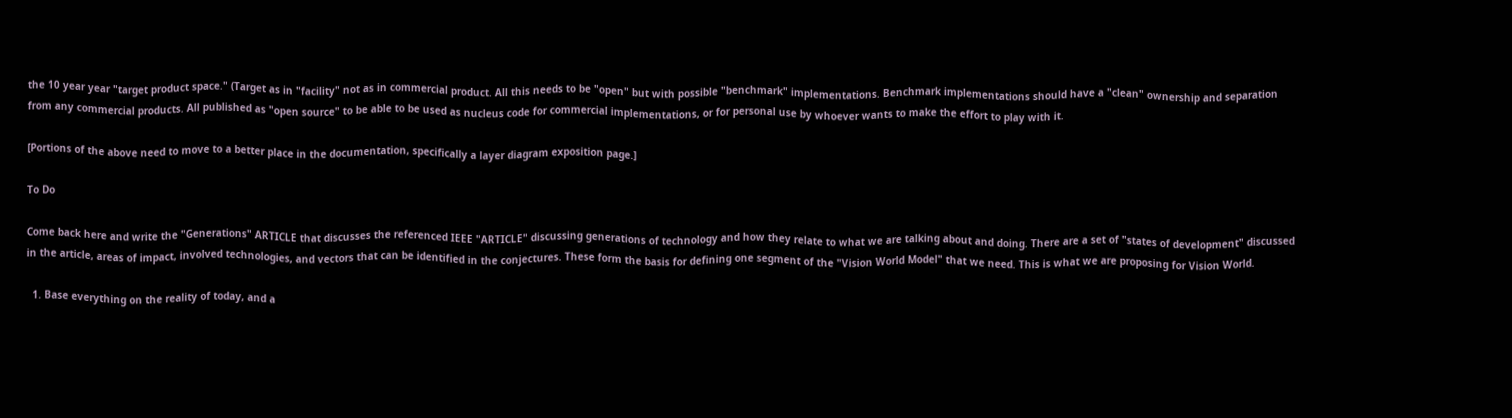the 10 year year "target product space." (Target as in "facility" not as in commercial product. All this needs to be "open" but with possible "benchmark" implementations. Benchmark implementations should have a "clean" ownership and separation from any commercial products. All published as "open source" to be able to be used as nucleus code for commercial implementations, or for personal use by whoever wants to make the effort to play with it.

[Portions of the above need to move to a better place in the documentation, specifically a layer diagram exposition page.]

To Do

Come back here and write the "Generations" ARTICLE that discusses the referenced IEEE "ARTICLE" discussing generations of technology and how they relate to what we are talking about and doing. There are a set of "states of development" discussed in the article, areas of impact, involved technologies, and vectors that can be identified in the conjectures. These form the basis for defining one segment of the "Vision World Model" that we need. This is what we are proposing for Vision World.

  1. Base everything on the reality of today, and a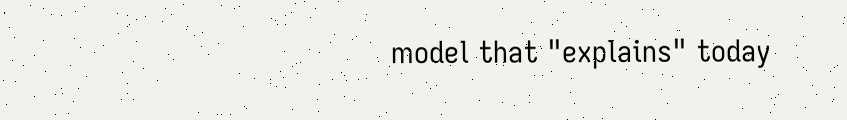model that "explains" today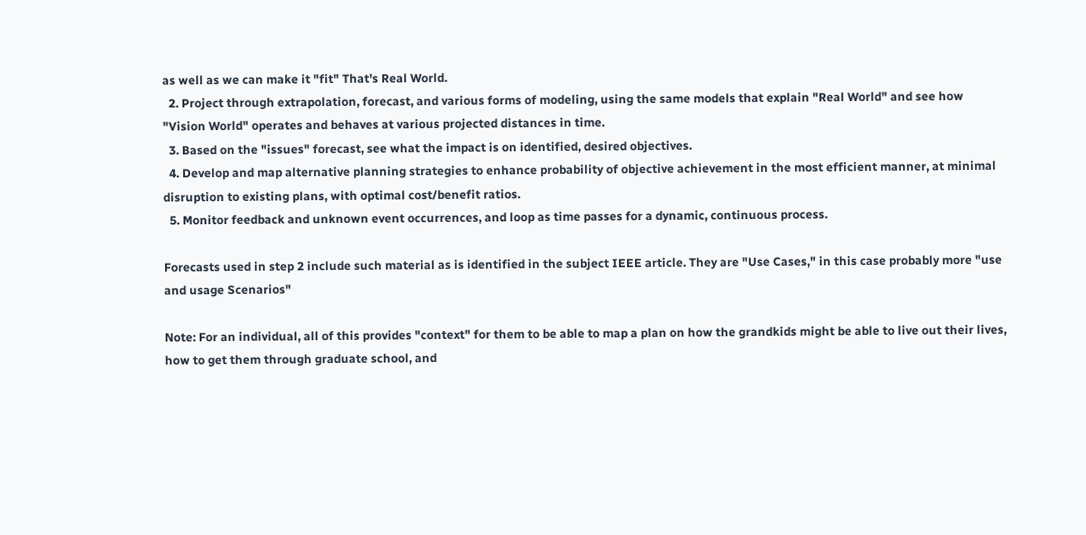as well as we can make it "fit" That's Real World.
  2. Project through extrapolation, forecast, and various forms of modeling, using the same models that explain "Real World" and see how "Vision World" operates and behaves at various projected distances in time.
  3. Based on the "issues" forecast, see what the impact is on identified, desired objectives.
  4. Develop and map alternative planning strategies to enhance probability of objective achievement in the most efficient manner, at minimal disruption to existing plans, with optimal cost/benefit ratios.
  5. Monitor feedback and unknown event occurrences, and loop as time passes for a dynamic, continuous process.

Forecasts used in step 2 include such material as is identified in the subject IEEE article. They are "Use Cases," in this case probably more "use and usage Scenarios"

Note: For an individual, all of this provides "context" for them to be able to map a plan on how the grandkids might be able to live out their lives, how to get them through graduate school, and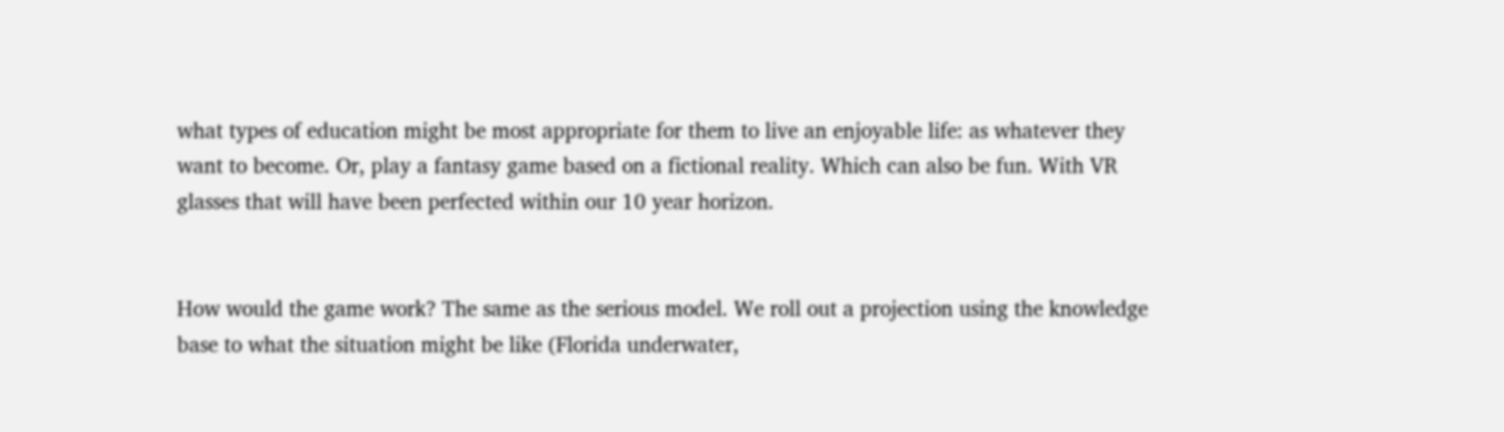what types of education might be most appropriate for them to live an enjoyable life: as whatever they want to become. Or, play a fantasy game based on a fictional reality. Which can also be fun. With VR glasses that will have been perfected within our 10 year horizon.


How would the game work? The same as the serious model. We roll out a projection using the knowledge base to what the situation might be like (Florida underwater,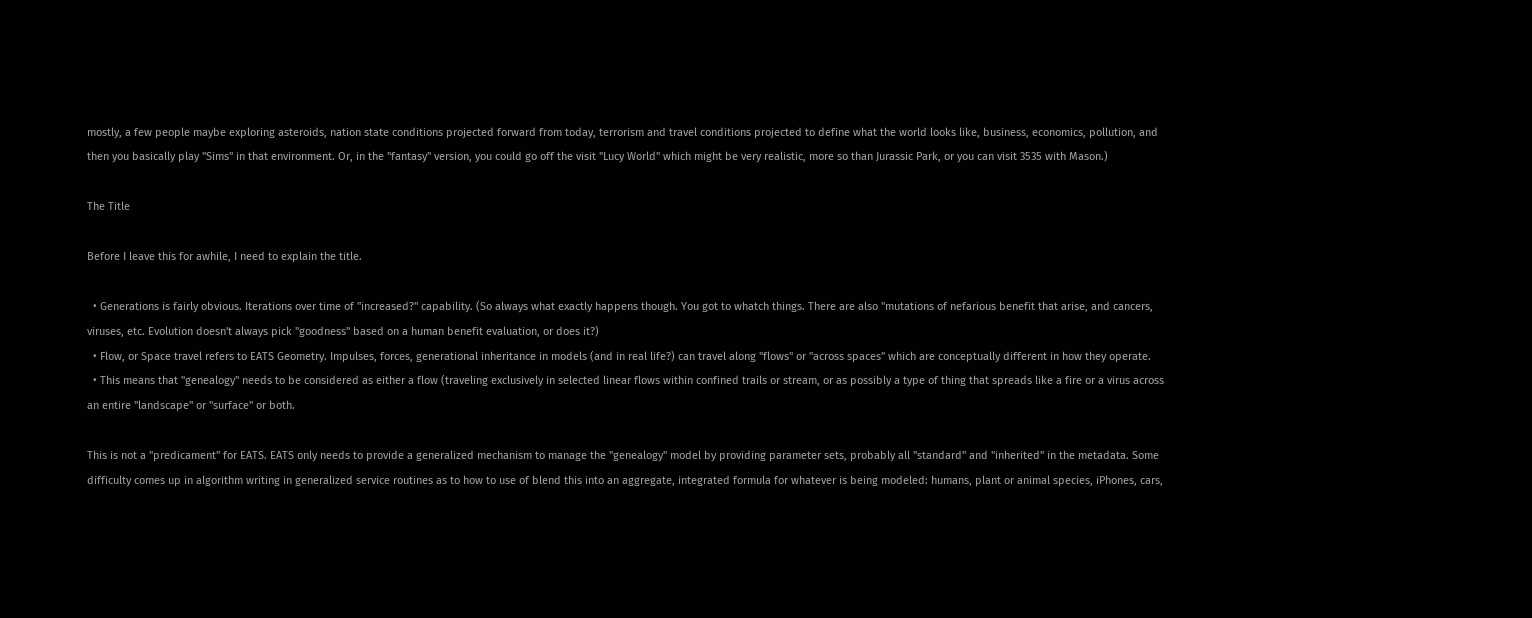mostly, a few people maybe exploring asteroids, nation state conditions projected forward from today, terrorism and travel conditions projected to define what the world looks like, business, economics, pollution, and then you basically play "Sims" in that environment. Or, in the "fantasy" version, you could go off the visit "Lucy World" which might be very realistic, more so than Jurassic Park, or you can visit 3535 with Mason.)

The Title

Before I leave this for awhile, I need to explain the title.

  • Generations is fairly obvious. Iterations over time of "increased?" capability. (So always what exactly happens though. You got to whatch things. There are also "mutations of nefarious benefit that arise, and cancers, viruses, etc. Evolution doesn't always pick "goodness" based on a human benefit evaluation, or does it?)
  • Flow, or Space travel refers to EATS Geometry. Impulses, forces, generational inheritance in models (and in real life?) can travel along "flows" or "across spaces" which are conceptually different in how they operate.
  • This means that "genealogy" needs to be considered as either a flow (traveling exclusively in selected linear flows within confined trails or stream, or as possibly a type of thing that spreads like a fire or a virus across an entire "landscape" or "surface" or both.

This is not a "predicament" for EATS. EATS only needs to provide a generalized mechanism to manage the "genealogy" model by providing parameter sets, probably all "standard" and "inherited" in the metadata. Some difficulty comes up in algorithm writing in generalized service routines as to how to use of blend this into an aggregate, integrated formula for whatever is being modeled: humans, plant or animal species, iPhones, cars,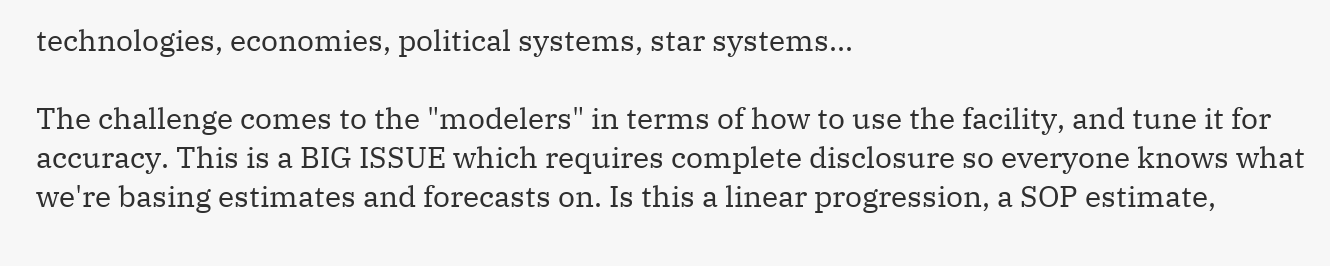technologies, economies, political systems, star systems...

The challenge comes to the "modelers" in terms of how to use the facility, and tune it for accuracy. This is a BIG ISSUE which requires complete disclosure so everyone knows what we're basing estimates and forecasts on. Is this a linear progression, a SOP estimate,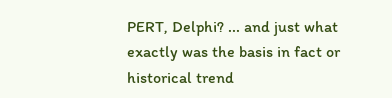PERT, Delphi? ... and just what exactly was the basis in fact or historical trend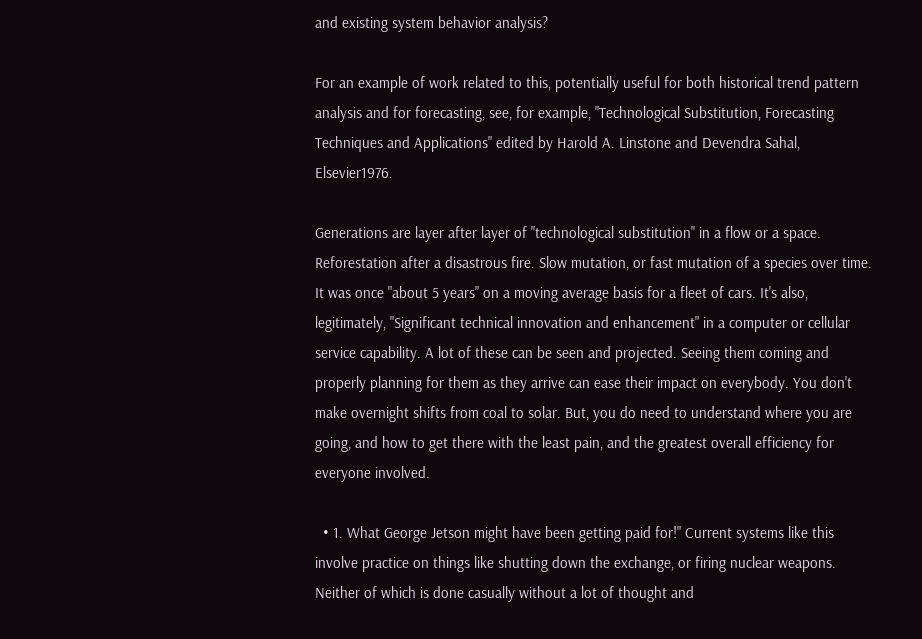and existing system behavior analysis?

For an example of work related to this, potentially useful for both historical trend pattern analysis and for forecasting, see, for example, "Technological Substitution, Forecasting Techniques and Applications" edited by Harold A. Linstone and Devendra Sahal, Elsevier1976.

Generations are layer after layer of "technological substitution" in a flow or a space. Reforestation after a disastrous fire. Slow mutation, or fast mutation of a species over time. It was once "about 5 years" on a moving average basis for a fleet of cars. It's also, legitimately, "Significant technical innovation and enhancement" in a computer or cellular service capability. A lot of these can be seen and projected. Seeing them coming and properly planning for them as they arrive can ease their impact on everybody. You don't make overnight shifts from coal to solar. But, you do need to understand where you are going, and how to get there with the least pain, and the greatest overall efficiency for everyone involved.

  • 1. What George Jetson might have been getting paid for!" Current systems like this involve practice on things like shutting down the exchange, or firing nuclear weapons. Neither of which is done casually without a lot of thought and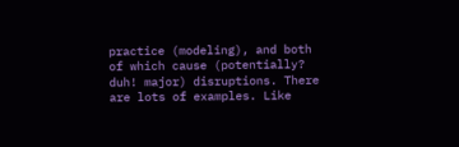practice (modeling), and both of which cause (potentially? duh! major) disruptions. There are lots of examples. Like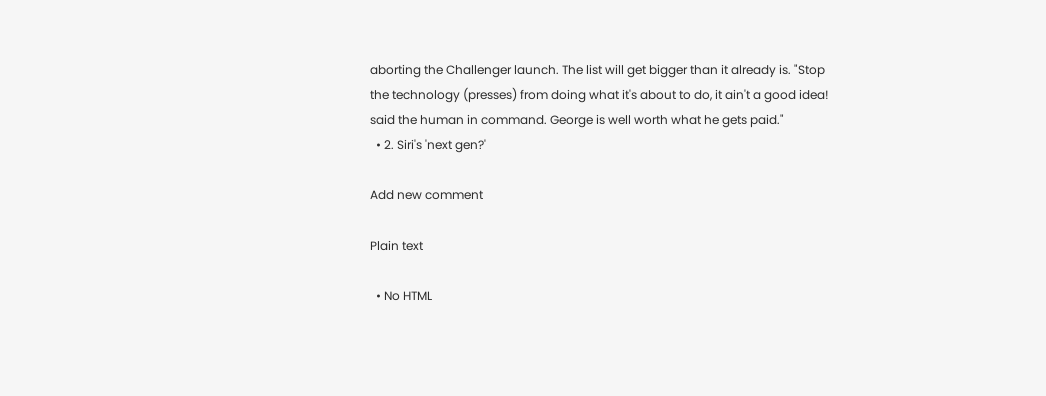aborting the Challenger launch. The list will get bigger than it already is. "Stop the technology (presses) from doing what it's about to do, it ain't a good idea! said the human in command. George is well worth what he gets paid."
  • 2. Siri's 'next gen?'

Add new comment

Plain text

  • No HTML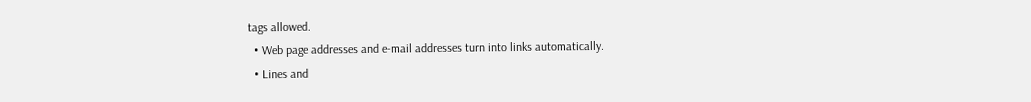tags allowed.
  • Web page addresses and e-mail addresses turn into links automatically.
  • Lines and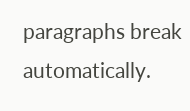paragraphs break automatically.